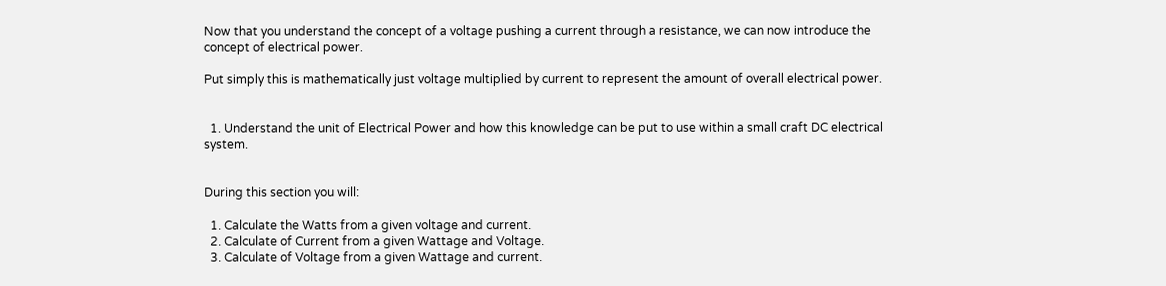Now that you understand the concept of a voltage pushing a current through a resistance, we can now introduce the concept of electrical power.

Put simply this is mathematically just voltage multiplied by current to represent the amount of overall electrical power.


  1. Understand the unit of Electrical Power and how this knowledge can be put to use within a small craft DC electrical system.


During this section you will:

  1. Calculate the Watts from a given voltage and current.
  2. Calculate of Current from a given Wattage and Voltage.
  3. Calculate of Voltage from a given Wattage and current.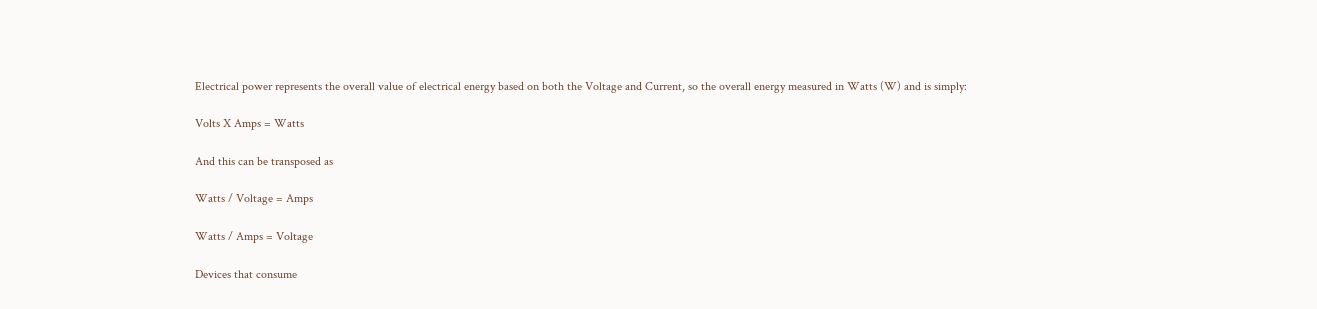Electrical power represents the overall value of electrical energy based on both the Voltage and Current, so the overall energy measured in Watts (W) and is simply:

Volts X Amps = Watts

And this can be transposed as

Watts / Voltage = Amps

Watts / Amps = Voltage

Devices that consume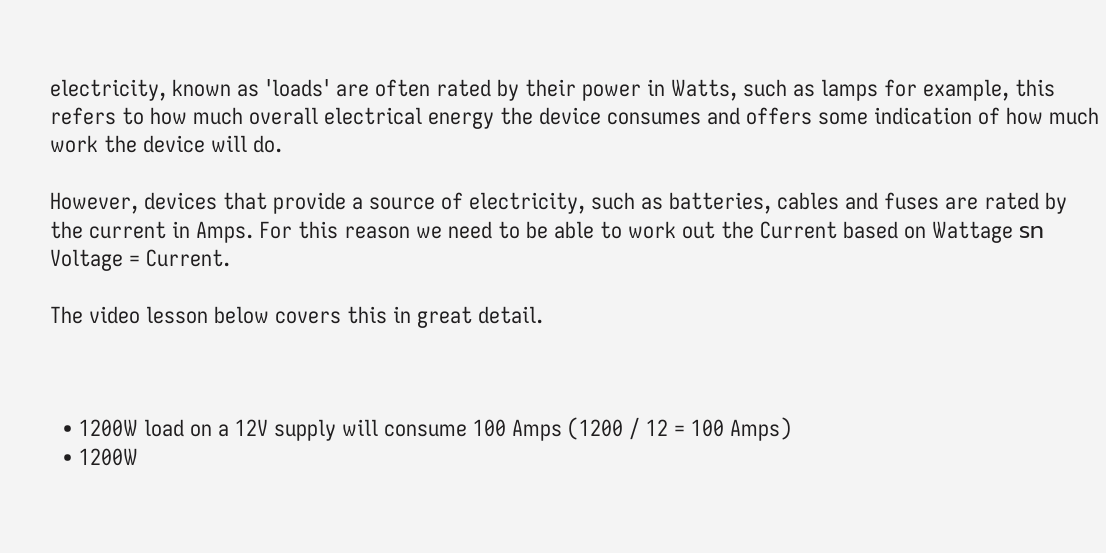electricity, known as 'loads' are often rated by their power in Watts, such as lamps for example, this refers to how much overall electrical energy the device consumes and offers some indication of how much work the device will do.

However, devices that provide a source of electricity, such as batteries, cables and fuses are rated by the current in Amps. For this reason we need to be able to work out the Current based on Wattage รท Voltage = Current.

The video lesson below covers this in great detail.



  • 1200W load on a 12V supply will consume 100 Amps (1200 / 12 = 100 Amps)
  • 1200W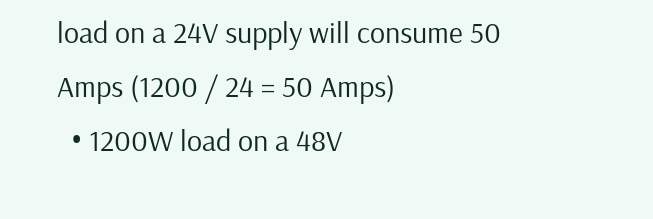load on a 24V supply will consume 50 Amps (1200 / 24 = 50 Amps)
  • 1200W load on a 48V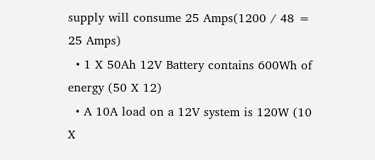supply will consume 25 Amps(1200 / 48 = 25 Amps)
  • 1 X 50Ah 12V Battery contains 600Wh of energy (50 X 12)
  • A 10A load on a 12V system is 120W (10 X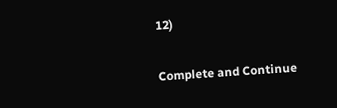12)

Complete and Continue